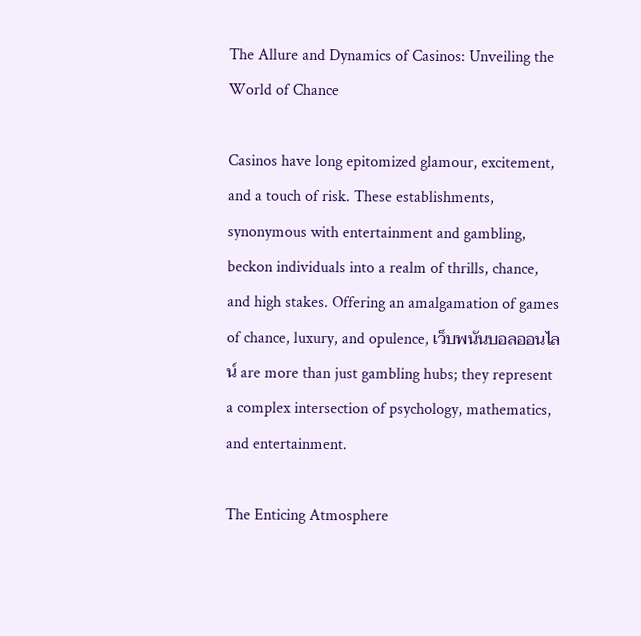The Allure and Dynamics of Casinos: Unveiling the World of Chance

Casinos have long epitomized glamour, excitement, and a touch of risk. These establishments, synonymous with entertainment and gambling, beckon individuals into a realm of thrills, chance, and high stakes. Offering an amalgamation of games of chance, luxury, and opulence, เว็บพนันบอลออนไลน์ are more than just gambling hubs; they represent a complex intersection of psychology, mathematics, and entertainment.

The Enticing Atmosphere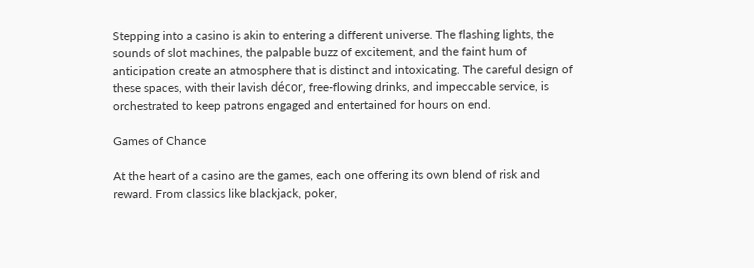Stepping into a casino is akin to entering a different universe. The flashing lights, the sounds of slot machines, the palpable buzz of excitement, and the faint hum of anticipation create an atmosphere that is distinct and intoxicating. The careful design of these spaces, with their lavish décor, free-flowing drinks, and impeccable service, is orchestrated to keep patrons engaged and entertained for hours on end.

Games of Chance

At the heart of a casino are the games, each one offering its own blend of risk and reward. From classics like blackjack, poker,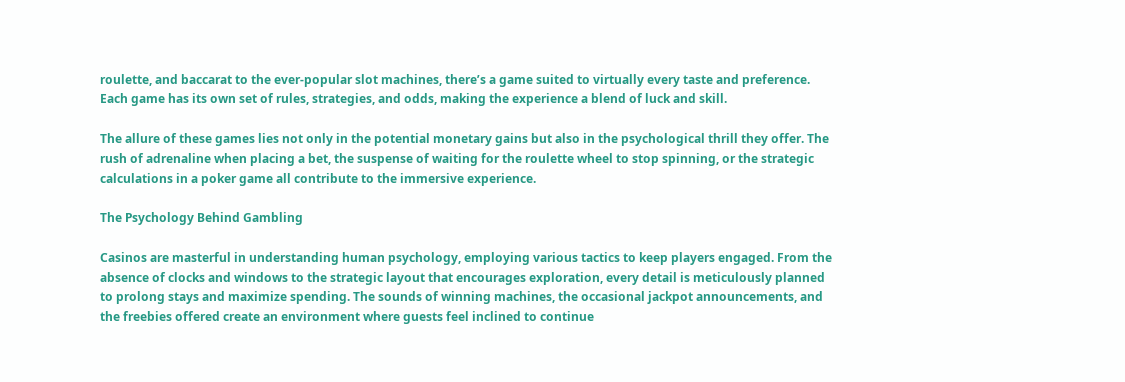roulette, and baccarat to the ever-popular slot machines, there’s a game suited to virtually every taste and preference. Each game has its own set of rules, strategies, and odds, making the experience a blend of luck and skill.

The allure of these games lies not only in the potential monetary gains but also in the psychological thrill they offer. The rush of adrenaline when placing a bet, the suspense of waiting for the roulette wheel to stop spinning, or the strategic calculations in a poker game all contribute to the immersive experience.

The Psychology Behind Gambling

Casinos are masterful in understanding human psychology, employing various tactics to keep players engaged. From the absence of clocks and windows to the strategic layout that encourages exploration, every detail is meticulously planned to prolong stays and maximize spending. The sounds of winning machines, the occasional jackpot announcements, and the freebies offered create an environment where guests feel inclined to continue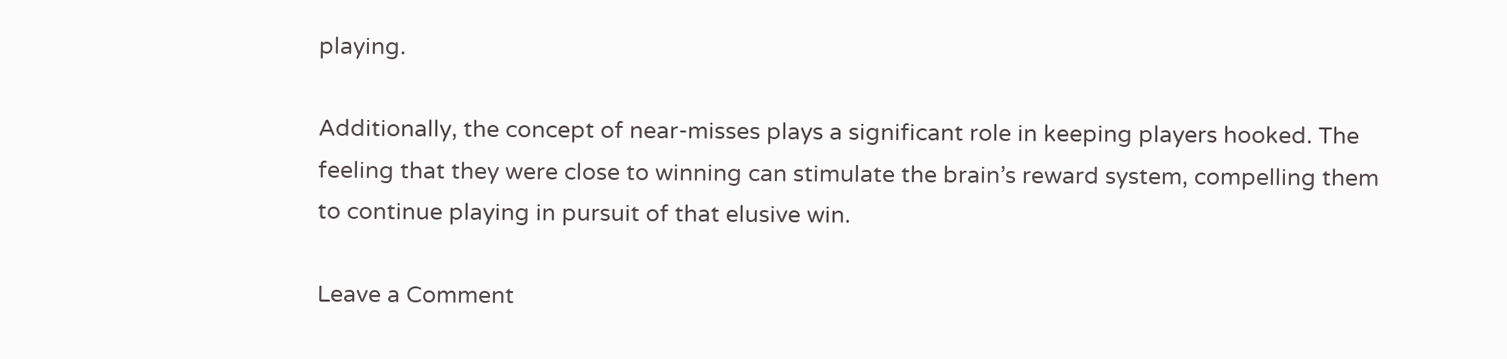playing.

Additionally, the concept of near-misses plays a significant role in keeping players hooked. The feeling that they were close to winning can stimulate the brain’s reward system, compelling them to continue playing in pursuit of that elusive win.

Leave a Comment